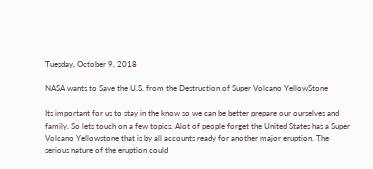Tuesday, October 9, 2018

NASA wants to Save the U.S. from the Destruction of Super Volcano YellowStone

Its important for us to stay in the know so we can be better prepare our ourselves and family. So lets touch on a few topics. Alot of people forget the United States has a Super Volcano Yellowstone that is by all accounts ready for another major eruption. The serious nature of the eruption could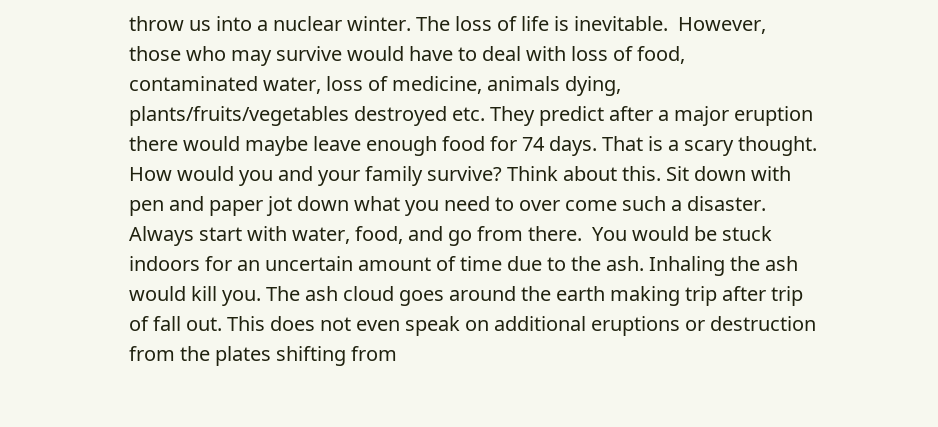throw us into a nuclear winter. The loss of life is inevitable.  However, those who may survive would have to deal with loss of food, contaminated water, loss of medicine, animals dying, plants/fruits/vegetables destroyed etc. They predict after a major eruption there would maybe leave enough food for 74 days. That is a scary thought. How would you and your family survive? Think about this. Sit down with pen and paper jot down what you need to over come such a disaster. Always start with water, food, and go from there.  You would be stuck indoors for an uncertain amount of time due to the ash. Inhaling the ash would kill you. The ash cloud goes around the earth making trip after trip of fall out. This does not even speak on additional eruptions or destruction from the plates shifting from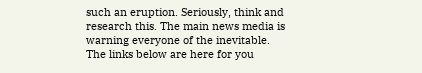such an eruption. Seriously, think and research this. The main news media is warning everyone of the inevitable. The links below are here for you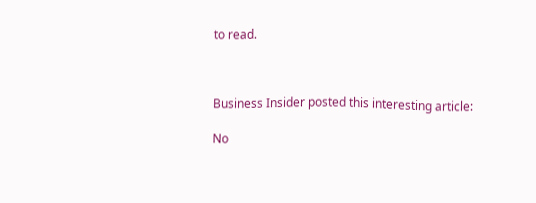to read.



Business Insider posted this interesting article:

No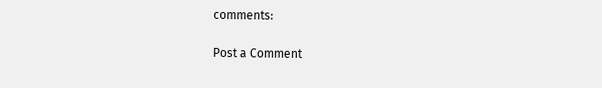comments:

Post a Comment